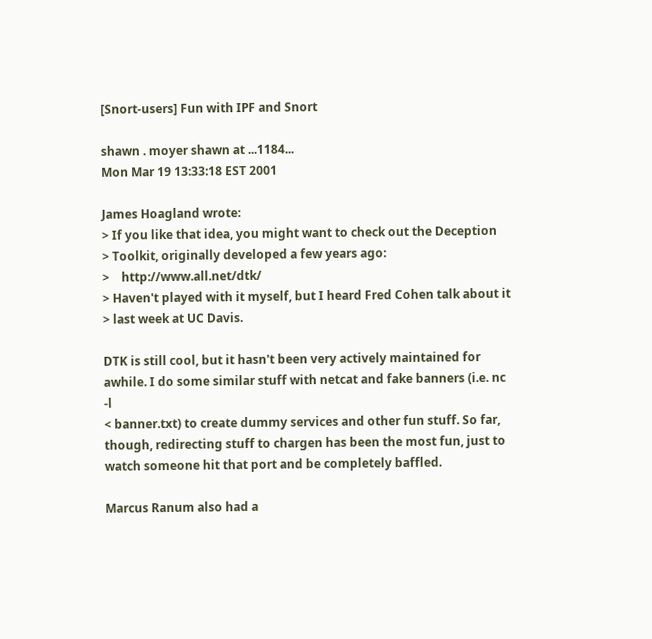[Snort-users] Fun with IPF and Snort

shawn . moyer shawn at ...1184...
Mon Mar 19 13:33:18 EST 2001

James Hoagland wrote:
> If you like that idea, you might want to check out the Deception
> Toolkit, originally developed a few years ago:
>    http://www.all.net/dtk/
> Haven't played with it myself, but I heard Fred Cohen talk about it
> last week at UC Davis.

DTK is still cool, but it hasn't been very actively maintained for
awhile. I do some similar stuff with netcat and fake banners (i.e. nc -l
< banner.txt) to create dummy services and other fun stuff. So far,
though, redirecting stuff to chargen has been the most fun, just to
watch someone hit that port and be completely baffled.

Marcus Ranum also had a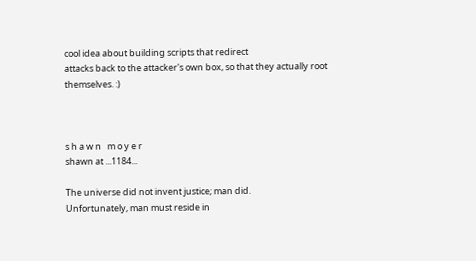cool idea about building scripts that redirect
attacks back to the attacker's own box, so that they actually root
themselves. :)



s h a w n   m o y e r
shawn at ...1184...

The universe did not invent justice; man did.
Unfortunately, man must reside in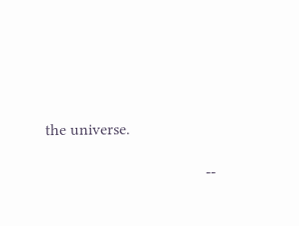the universe.

                                        --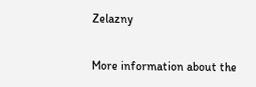Zelazny

More information about the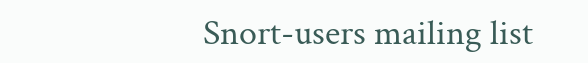Snort-users mailing list